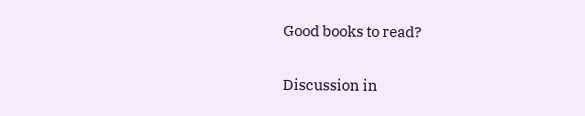Good books to read?

Discussion in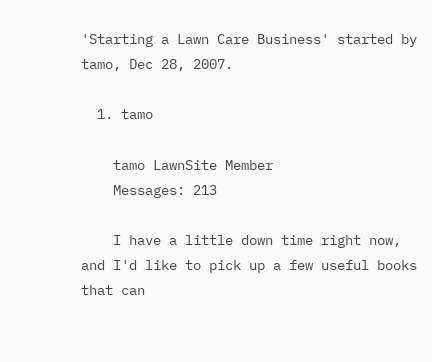'Starting a Lawn Care Business' started by tamo, Dec 28, 2007.

  1. tamo

    tamo LawnSite Member
    Messages: 213

    I have a little down time right now, and I'd like to pick up a few useful books that can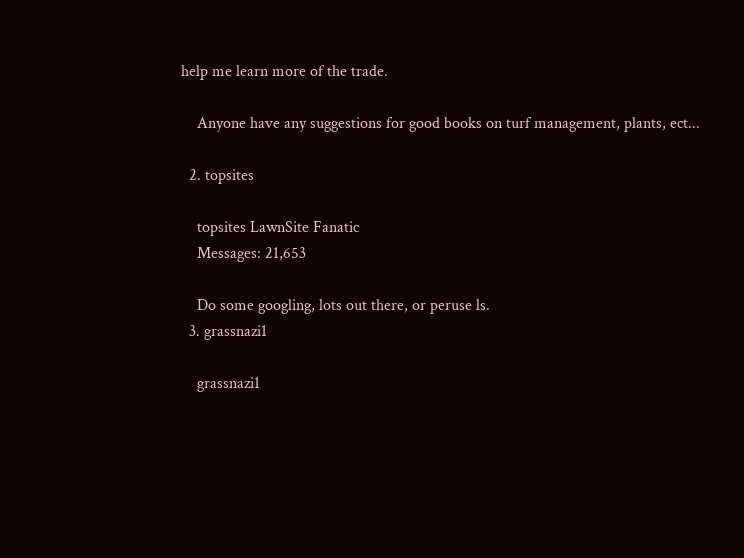help me learn more of the trade.

    Anyone have any suggestions for good books on turf management, plants, ect...

  2. topsites

    topsites LawnSite Fanatic
    Messages: 21,653

    Do some googling, lots out there, or peruse ls.
  3. grassnazi1

    grassnazi1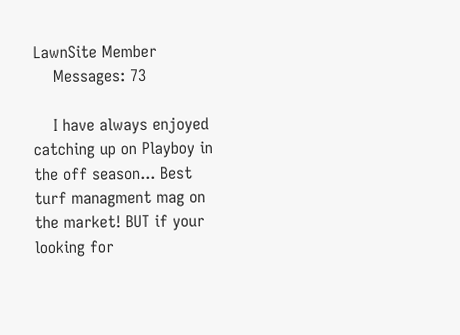LawnSite Member
    Messages: 73

    I have always enjoyed catching up on Playboy in the off season... Best turf managment mag on the market! BUT if your looking for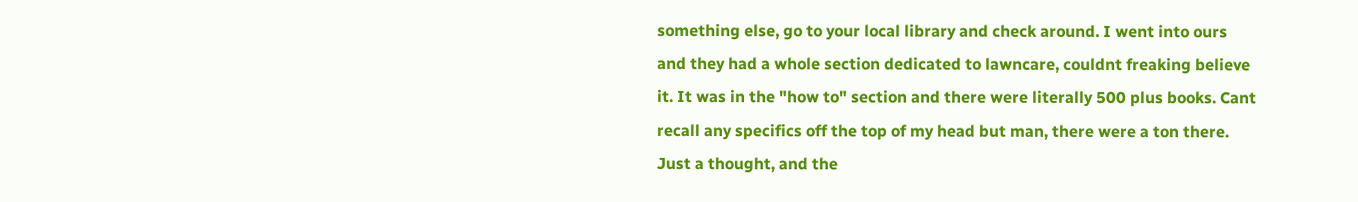something else, go to your local library and check around. I went into ours and they had a whole section dedicated to lawncare, couldnt freaking believe it. It was in the "how to" section and there were literally 500 plus books. Cant recall any specifics off the top of my head but man, there were a ton there. Just a thought, and the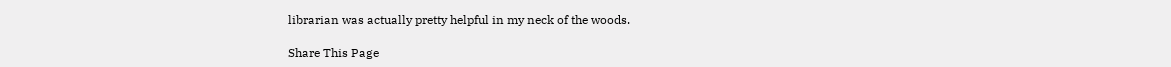librarian was actually pretty helpful in my neck of the woods.

Share This Page